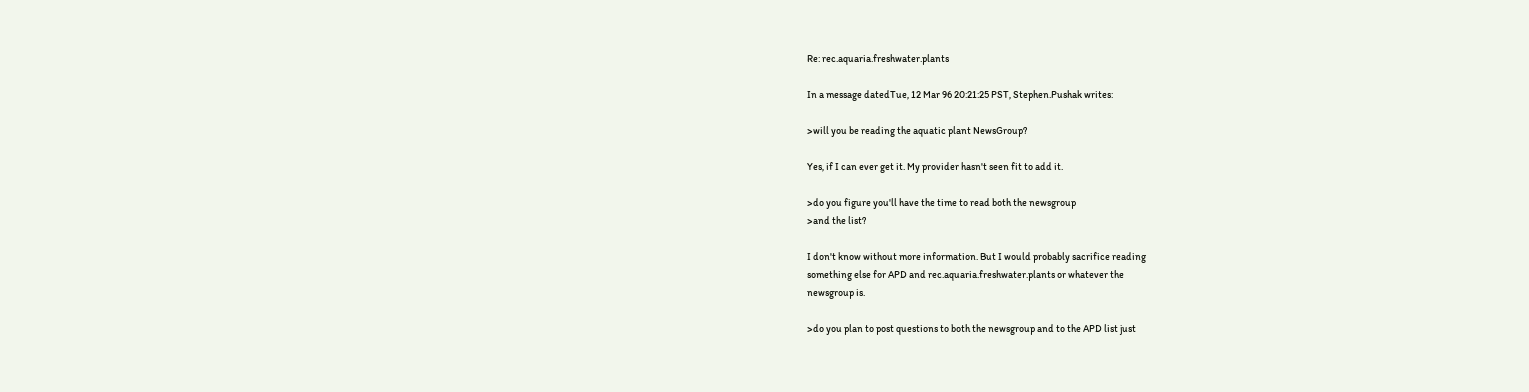Re: rec.aquaria.freshwater.plants

In a message datedTue, 12 Mar 96 20:21:25 PST, Stephen.Pushak writes:

>will you be reading the aquatic plant NewsGroup?

Yes, if I can ever get it. My provider hasn't seen fit to add it.

>do you figure you'll have the time to read both the newsgroup
>and the list?

I don't know without more information. But I would probably sacrifice reading
something else for APD and rec.aquaria.freshwater.plants or whatever the
newsgroup is.

>do you plan to post questions to both the newsgroup and to the APD list just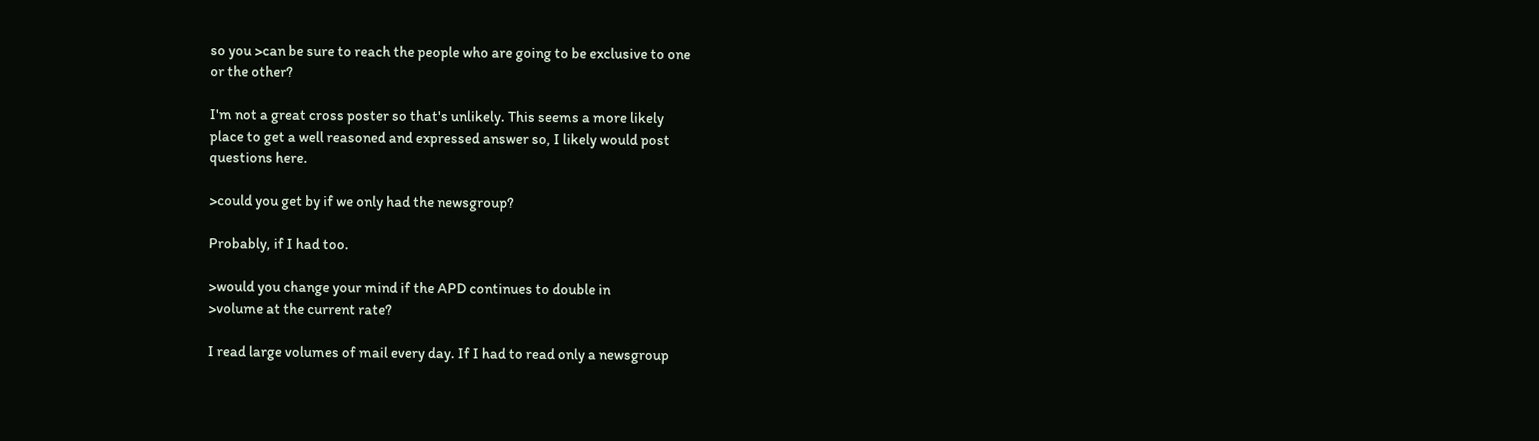so you >can be sure to reach the people who are going to be exclusive to one
or the other?

I'm not a great cross poster so that's unlikely. This seems a more likely
place to get a well reasoned and expressed answer so, I likely would post
questions here.

>could you get by if we only had the newsgroup?

Probably, if I had too.

>would you change your mind if the APD continues to double in
>volume at the current rate?

I read large volumes of mail every day. If I had to read only a newsgroup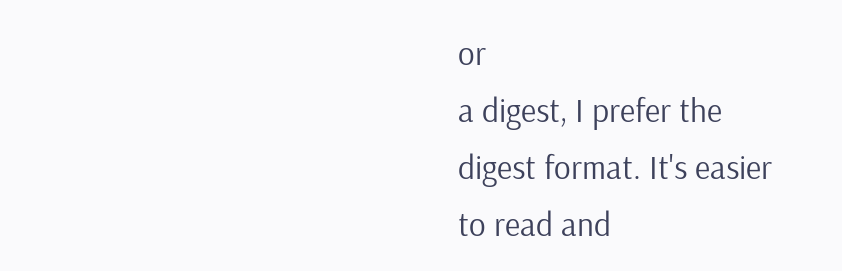or
a digest, I prefer the digest format. It's easier to read and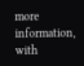more
information, with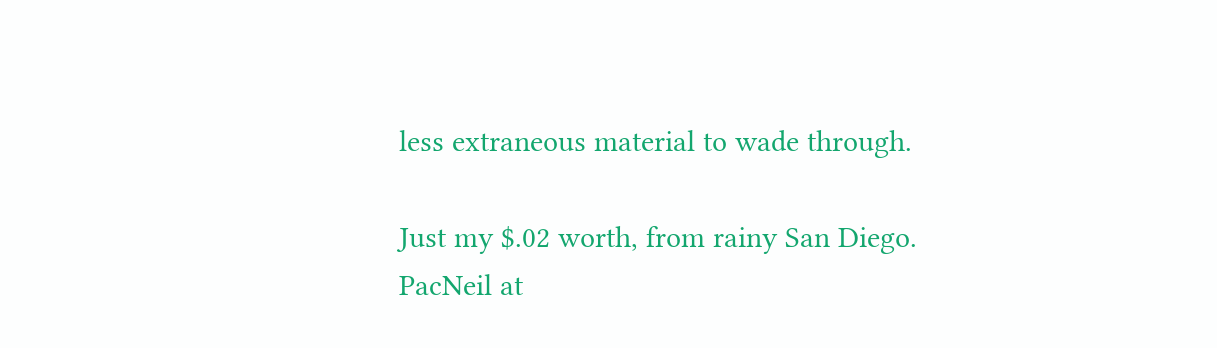less extraneous material to wade through.

Just my $.02 worth, from rainy San Diego.
PacNeil at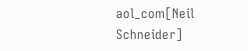aol_com[Neil Schneider]